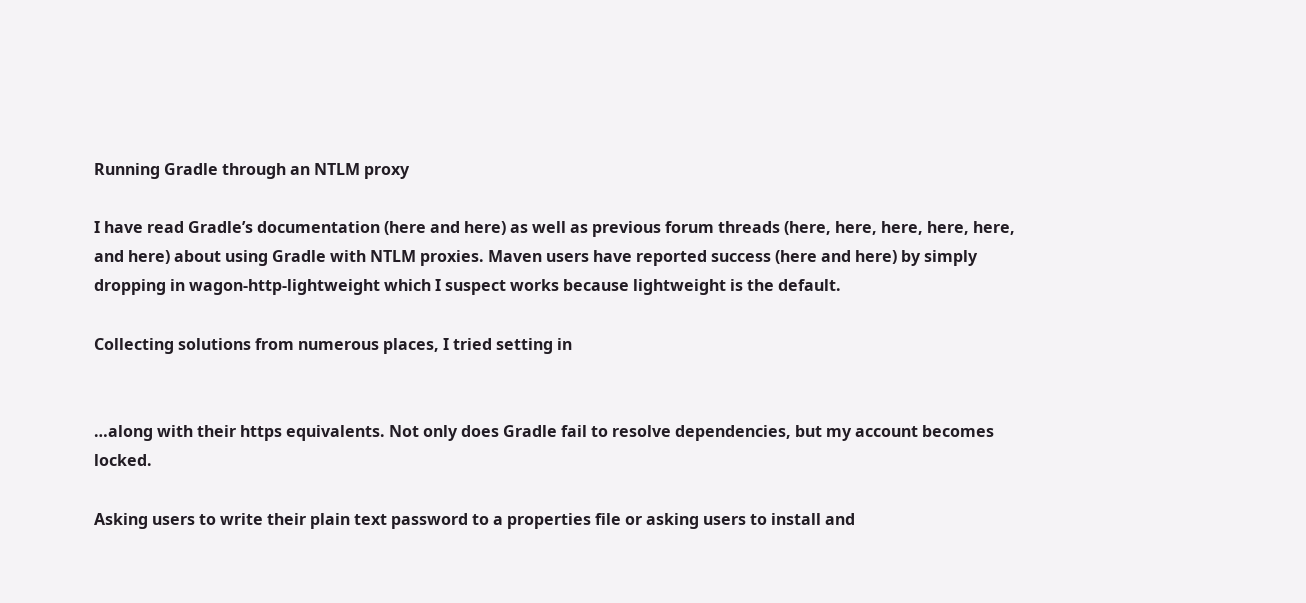Running Gradle through an NTLM proxy

I have read Gradle’s documentation (here and here) as well as previous forum threads (here, here, here, here, here, and here) about using Gradle with NTLM proxies. Maven users have reported success (here and here) by simply dropping in wagon-http-lightweight which I suspect works because lightweight is the default.

Collecting solutions from numerous places, I tried setting in


…along with their https equivalents. Not only does Gradle fail to resolve dependencies, but my account becomes locked.

Asking users to write their plain text password to a properties file or asking users to install and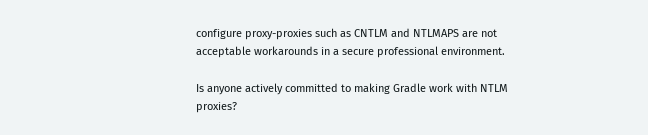configure proxy-proxies such as CNTLM and NTLMAPS are not acceptable workarounds in a secure professional environment.

Is anyone actively committed to making Gradle work with NTLM proxies?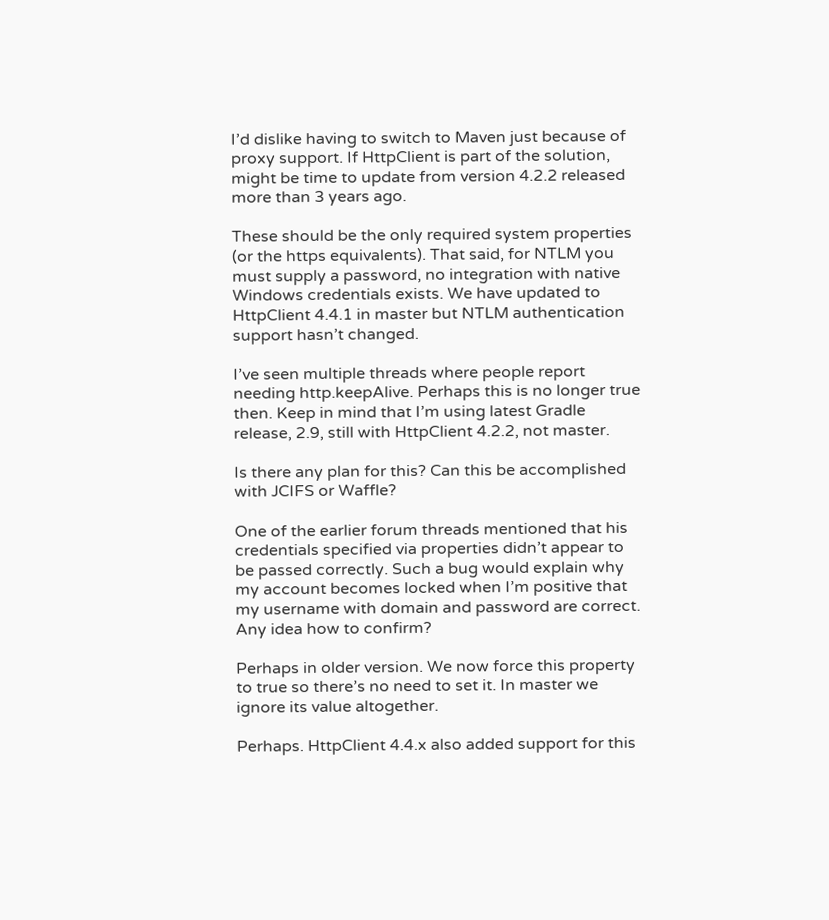I’d dislike having to switch to Maven just because of proxy support. If HttpClient is part of the solution, might be time to update from version 4.2.2 released more than 3 years ago.

These should be the only required system properties (or the https equivalents). That said, for NTLM you must supply a password, no integration with native Windows credentials exists. We have updated to HttpClient 4.4.1 in master but NTLM authentication support hasn’t changed.

I’ve seen multiple threads where people report needing http.keepAlive. Perhaps this is no longer true then. Keep in mind that I’m using latest Gradle release, 2.9, still with HttpClient 4.2.2, not master.

Is there any plan for this? Can this be accomplished with JCIFS or Waffle?

One of the earlier forum threads mentioned that his credentials specified via properties didn’t appear to be passed correctly. Such a bug would explain why my account becomes locked when I’m positive that my username with domain and password are correct. Any idea how to confirm?

Perhaps in older version. We now force this property to true so there’s no need to set it. In master we ignore its value altogether.

Perhaps. HttpClient 4.4.x also added support for this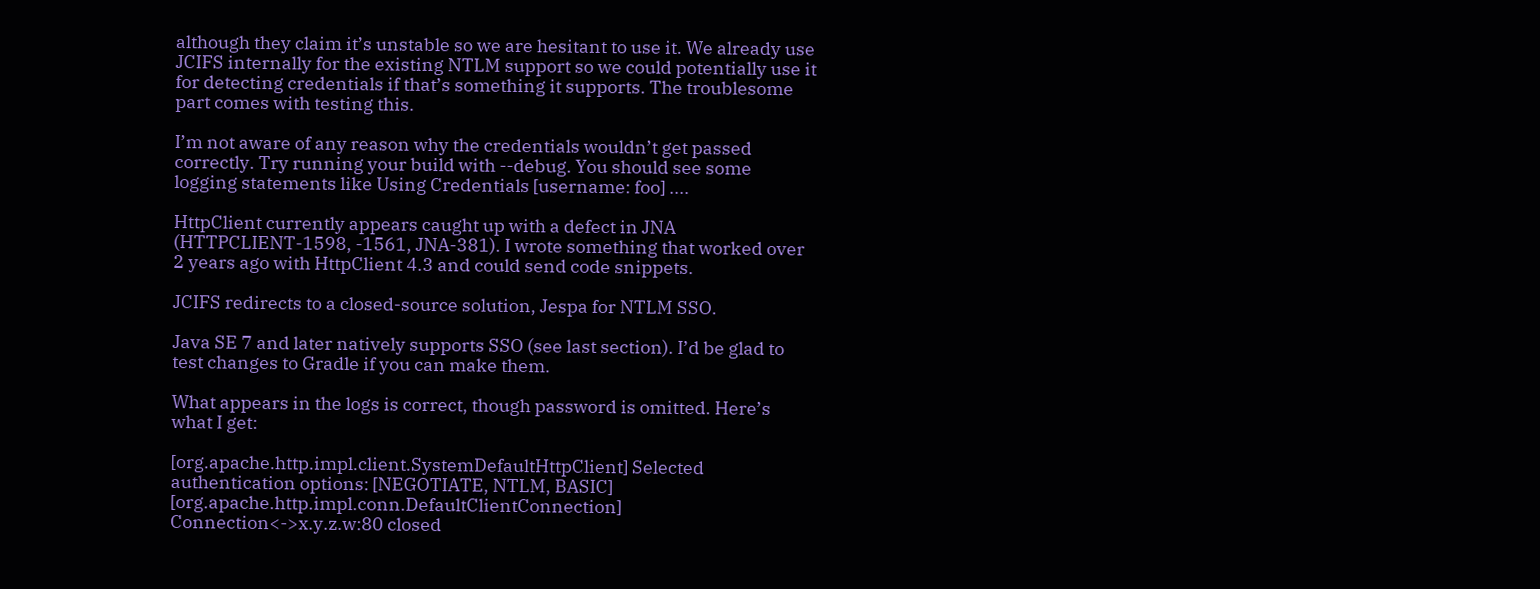although they claim it’s unstable so we are hesitant to use it. We already use JCIFS internally for the existing NTLM support so we could potentially use it for detecting credentials if that’s something it supports. The troublesome part comes with testing this.

I’m not aware of any reason why the credentials wouldn’t get passed correctly. Try running your build with --debug. You should see some logging statements like Using Credentials [username: foo] ....

HttpClient currently appears caught up with a defect in JNA (HTTPCLIENT-1598, -1561, JNA-381). I wrote something that worked over 2 years ago with HttpClient 4.3 and could send code snippets.

JCIFS redirects to a closed-source solution, Jespa for NTLM SSO.

Java SE 7 and later natively supports SSO (see last section). I’d be glad to test changes to Gradle if you can make them.

What appears in the logs is correct, though password is omitted. Here’s what I get:

[org.apache.http.impl.client.SystemDefaultHttpClient] Selected authentication options: [NEGOTIATE, NTLM, BASIC]
[org.apache.http.impl.conn.DefaultClientConnection] Connection<->x.y.z.w:80 closed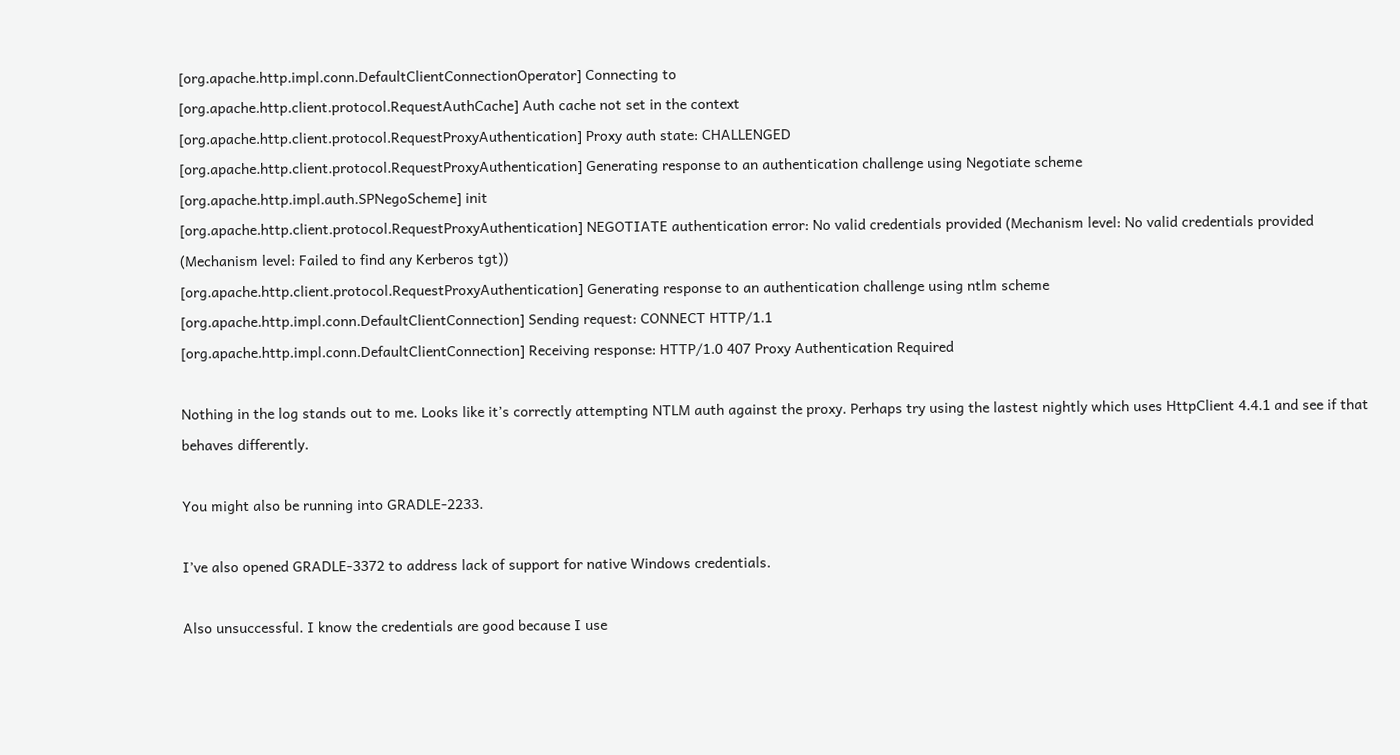[org.apache.http.impl.conn.DefaultClientConnectionOperator] Connecting to
[org.apache.http.client.protocol.RequestAuthCache] Auth cache not set in the context
[org.apache.http.client.protocol.RequestProxyAuthentication] Proxy auth state: CHALLENGED
[org.apache.http.client.protocol.RequestProxyAuthentication] Generating response to an authentication challenge using Negotiate scheme
[org.apache.http.impl.auth.SPNegoScheme] init
[org.apache.http.client.protocol.RequestProxyAuthentication] NEGOTIATE authentication error: No valid credentials provided (Mechanism level: No valid credentials provided (Mechanism level: Failed to find any Kerberos tgt))
[org.apache.http.client.protocol.RequestProxyAuthentication] Generating response to an authentication challenge using ntlm scheme
[org.apache.http.impl.conn.DefaultClientConnection] Sending request: CONNECT HTTP/1.1
[org.apache.http.impl.conn.DefaultClientConnection] Receiving response: HTTP/1.0 407 Proxy Authentication Required

Nothing in the log stands out to me. Looks like it’s correctly attempting NTLM auth against the proxy. Perhaps try using the lastest nightly which uses HttpClient 4.4.1 and see if that behaves differently.

You might also be running into GRADLE-2233.

I’ve also opened GRADLE-3372 to address lack of support for native Windows credentials.

Also unsuccessful. I know the credentials are good because I use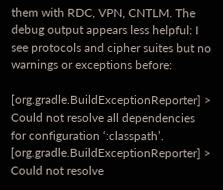them with RDC, VPN, CNTLM. The debug output appears less helpful: I see protocols and cipher suites but no warnings or exceptions before:

[org.gradle.BuildExceptionReporter] > Could not resolve all dependencies for configuration ‘:classpath’.
[org.gradle.BuildExceptionReporter] > Could not resolve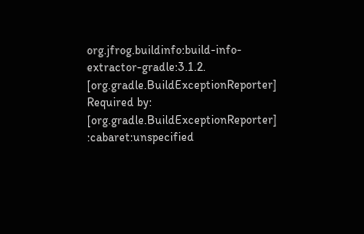org.jfrog.buildinfo:build-info-extractor-gradle:3.1.2.
[org.gradle.BuildExceptionReporter] Required by:
[org.gradle.BuildExceptionReporter] :cabaret:unspecified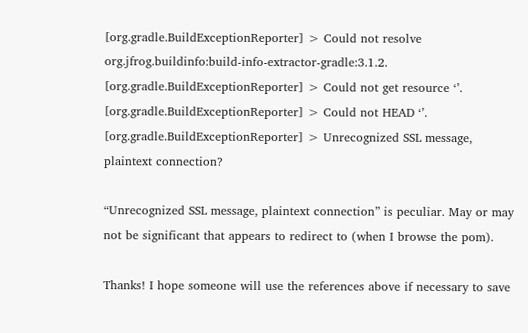[org.gradle.BuildExceptionReporter] > Could not resolve org.jfrog.buildinfo:build-info-extractor-gradle:3.1.2.
[org.gradle.BuildExceptionReporter] > Could not get resource ‘’.
[org.gradle.BuildExceptionReporter] > Could not HEAD ‘’.
[org.gradle.BuildExceptionReporter] > Unrecognized SSL message, plaintext connection?

“Unrecognized SSL message, plaintext connection” is peculiar. May or may not be significant that appears to redirect to (when I browse the pom).

Thanks! I hope someone will use the references above if necessary to save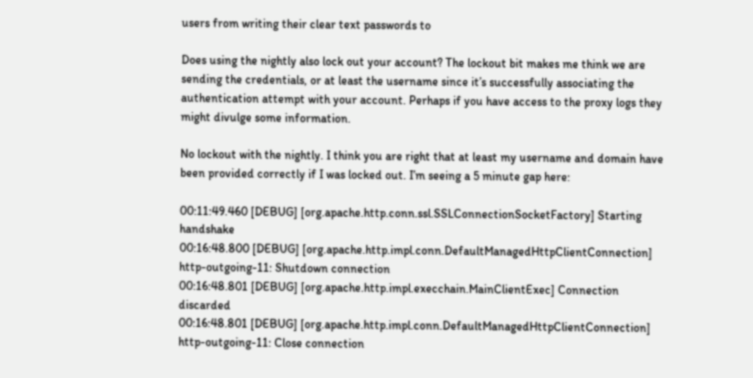users from writing their clear text passwords to

Does using the nightly also lock out your account? The lockout bit makes me think we are sending the credentials, or at least the username since it’s successfully associating the authentication attempt with your account. Perhaps if you have access to the proxy logs they might divulge some information.

No lockout with the nightly. I think you are right that at least my username and domain have been provided correctly if I was locked out. I’m seeing a 5 minute gap here:

00:11:49.460 [DEBUG] [org.apache.http.conn.ssl.SSLConnectionSocketFactory] Starting handshake
00:16:48.800 [DEBUG] [org.apache.http.impl.conn.DefaultManagedHttpClientConnection] http-outgoing-11: Shutdown connection
00:16:48.801 [DEBUG] [org.apache.http.impl.execchain.MainClientExec] Connection discarded
00:16:48.801 [DEBUG] [org.apache.http.impl.conn.DefaultManagedHttpClientConnection] http-outgoing-11: Close connection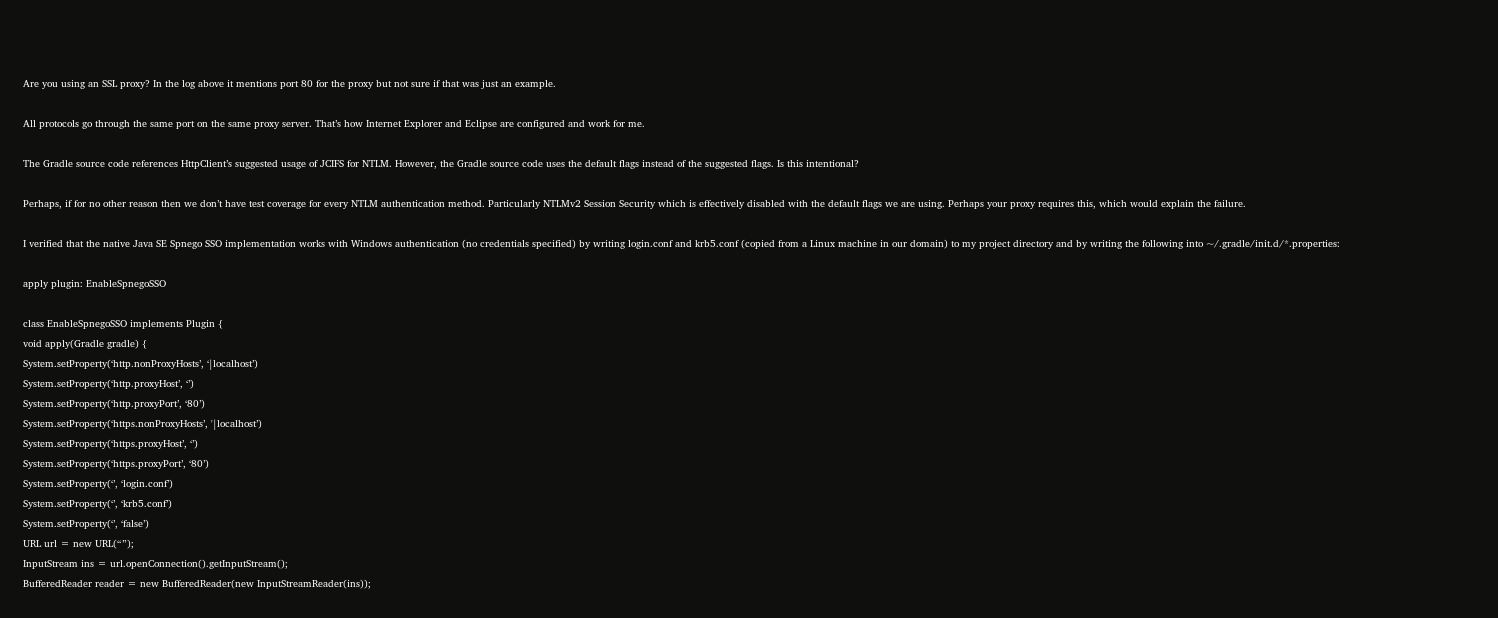Are you using an SSL proxy? In the log above it mentions port 80 for the proxy but not sure if that was just an example.

All protocols go through the same port on the same proxy server. That’s how Internet Explorer and Eclipse are configured and work for me.

The Gradle source code references HttpClient’s suggested usage of JCIFS for NTLM. However, the Gradle source code uses the default flags instead of the suggested flags. Is this intentional?

Perhaps, if for no other reason then we don’t have test coverage for every NTLM authentication method. Particularly NTLMv2 Session Security which is effectively disabled with the default flags we are using. Perhaps your proxy requires this, which would explain the failure.

I verified that the native Java SE Spnego SSO implementation works with Windows authentication (no credentials specified) by writing login.conf and krb5.conf (copied from a Linux machine in our domain) to my project directory and by writing the following into ~/.gradle/init.d/*.properties:

apply plugin: EnableSpnegoSSO

class EnableSpnegoSSO implements Plugin {
void apply(Gradle gradle) {
System.setProperty(‘http.nonProxyHosts’, ‘|localhost’)
System.setProperty(‘http.proxyHost’, ‘’)
System.setProperty(‘http.proxyPort’, ‘80’)
System.setProperty(‘https.nonProxyHosts’, '|localhost’)
System.setProperty(‘https.proxyHost’, ‘’)
System.setProperty(‘https.proxyPort’, ‘80’)
System.setProperty(‘’, ‘login.conf’)
System.setProperty(‘’, ‘krb5.conf’)
System.setProperty(‘’, ‘false’)
URL url = new URL(“”);
InputStream ins = url.openConnection().getInputStream();
BufferedReader reader = new BufferedReader(new InputStreamReader(ins));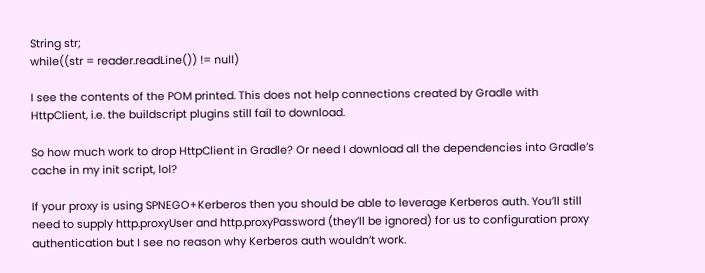String str;
while((str = reader.readLine()) != null)

I see the contents of the POM printed. This does not help connections created by Gradle with HttpClient, i.e. the buildscript plugins still fail to download.

So how much work to drop HttpClient in Gradle? Or need I download all the dependencies into Gradle’s cache in my init script, lol?

If your proxy is using SPNEGO+Kerberos then you should be able to leverage Kerberos auth. You’ll still need to supply http.proxyUser and http.proxyPassword (they’ll be ignored) for us to configuration proxy authentication but I see no reason why Kerberos auth wouldn’t work.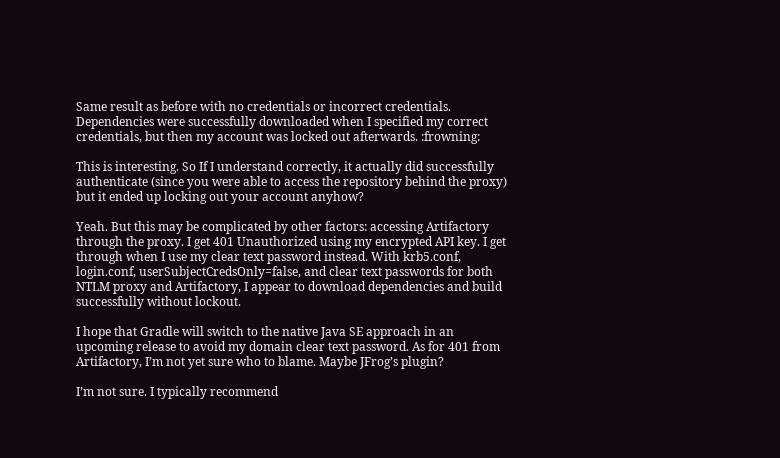Same result as before with no credentials or incorrect credentials. Dependencies were successfully downloaded when I specified my correct credentials, but then my account was locked out afterwards. :frowning:

This is interesting. So If I understand correctly, it actually did successfully authenticate (since you were able to access the repository behind the proxy) but it ended up locking out your account anyhow?

Yeah. But this may be complicated by other factors: accessing Artifactory through the proxy. I get 401 Unauthorized using my encrypted API key. I get through when I use my clear text password instead. With krb5.conf, login.conf, userSubjectCredsOnly=false, and clear text passwords for both NTLM proxy and Artifactory, I appear to download dependencies and build successfully without lockout.

I hope that Gradle will switch to the native Java SE approach in an upcoming release to avoid my domain clear text password. As for 401 from Artifactory, I’m not yet sure who to blame. Maybe JFrog’s plugin?

I’m not sure. I typically recommend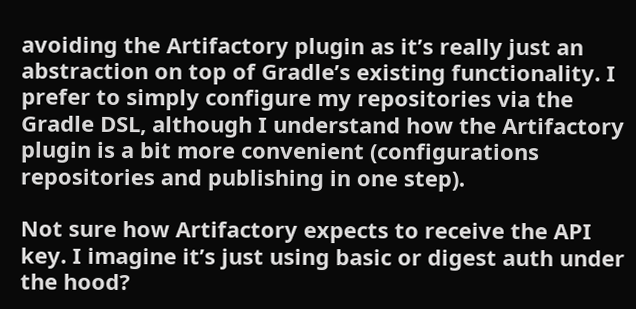avoiding the Artifactory plugin as it’s really just an abstraction on top of Gradle’s existing functionality. I prefer to simply configure my repositories via the Gradle DSL, although I understand how the Artifactory plugin is a bit more convenient (configurations repositories and publishing in one step).

Not sure how Artifactory expects to receive the API key. I imagine it’s just using basic or digest auth under the hood?